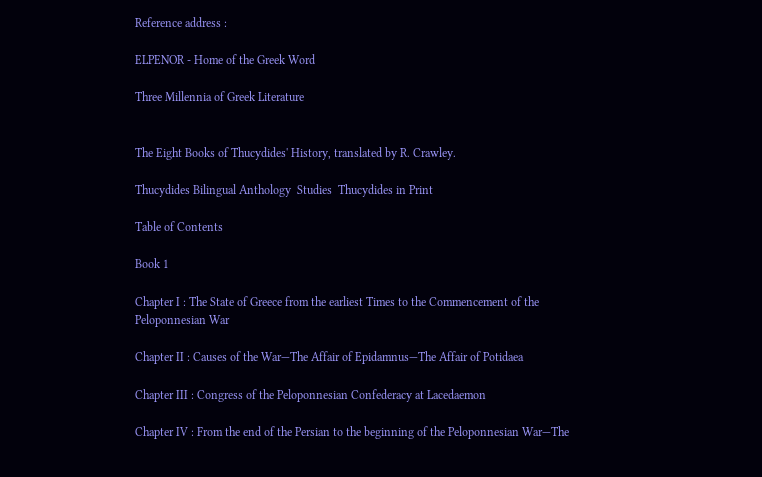Reference address :

ELPENOR - Home of the Greek Word

Three Millennia of Greek Literature


The Eight Books of Thucydides' History, translated by R. Crawley.

Thucydides Bilingual Anthology  Studies  Thucydides in Print

Table of Contents

Book 1

Chapter I : The State of Greece from the earliest Times to the Commencement of the Peloponnesian War

Chapter II : Causes of the War—The Affair of Epidamnus—The Affair of Potidaea

Chapter III : Congress of the Peloponnesian Confederacy at Lacedaemon

Chapter IV : From the end of the Persian to the beginning of the Peloponnesian War—The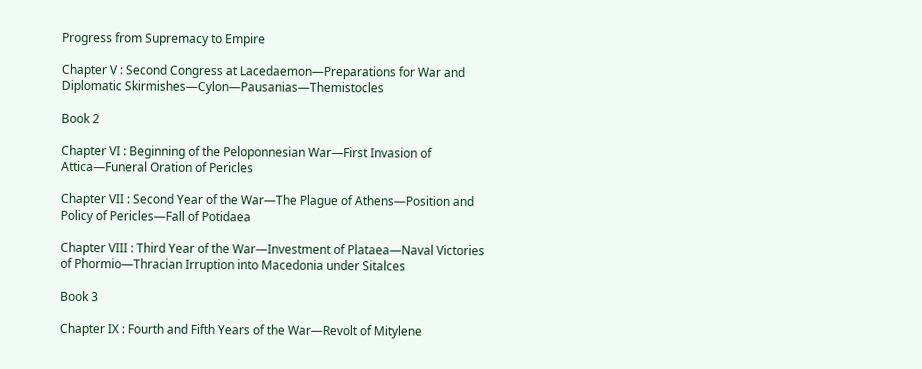Progress from Supremacy to Empire

Chapter V : Second Congress at Lacedaemon—Preparations for War and Diplomatic Skirmishes—Cylon—Pausanias—Themistocles

Book 2

Chapter VI : Beginning of the Peloponnesian War—First Invasion of Attica—Funeral Oration of Pericles

Chapter VII : Second Year of the War—The Plague of Athens—Position and Policy of Pericles—Fall of Potidaea

Chapter VIII : Third Year of the War—Investment of Plataea—Naval Victories of Phormio—Thracian Irruption into Macedonia under Sitalces

Book 3

Chapter IX : Fourth and Fifth Years of the War—Revolt of Mitylene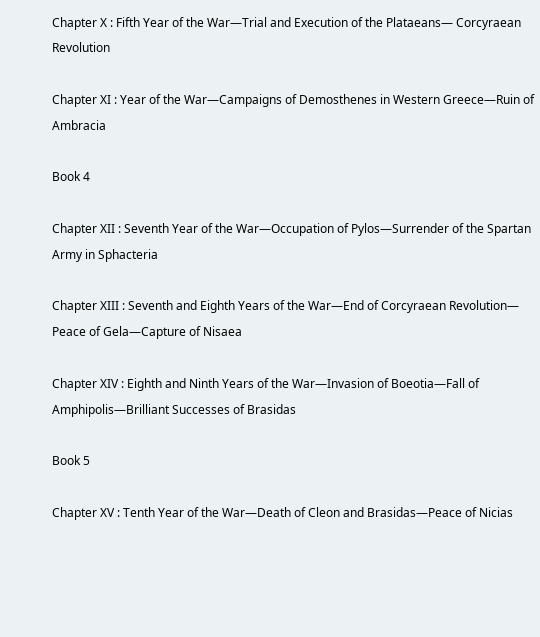Chapter X : Fifth Year of the War—Trial and Execution of the Plataeans— Corcyraean Revolution

Chapter XI : Year of the War—Campaigns of Demosthenes in Western Greece—Ruin of Ambracia

Book 4

Chapter XII : Seventh Year of the War—Occupation of Pylos—Surrender of the Spartan Army in Sphacteria

Chapter XIII : Seventh and Eighth Years of the War—End of Corcyraean Revolution— Peace of Gela—Capture of Nisaea

Chapter XIV : Eighth and Ninth Years of the War—Invasion of Boeotia—Fall of Amphipolis—Brilliant Successes of Brasidas

Book 5

Chapter XV : Tenth Year of the War—Death of Cleon and Brasidas—Peace of Nicias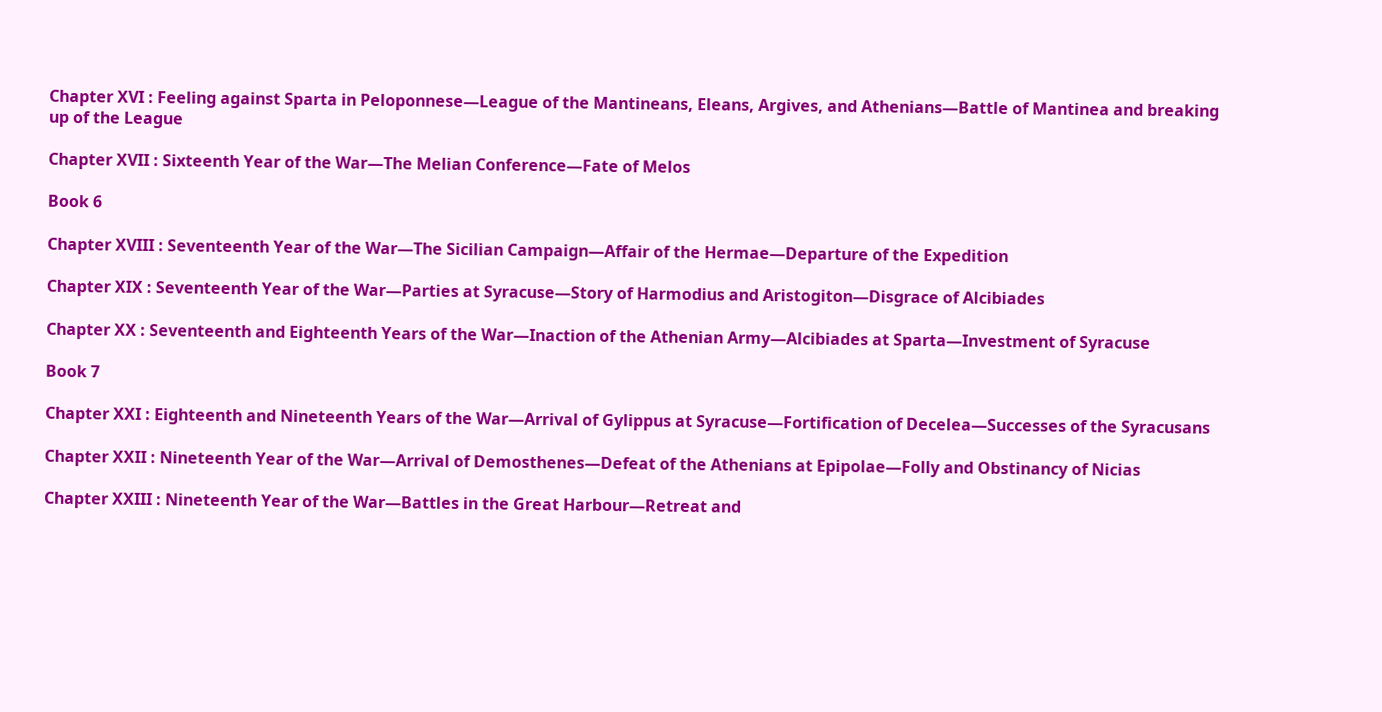Chapter XVI : Feeling against Sparta in Peloponnese—League of the Mantineans, Eleans, Argives, and Athenians—Battle of Mantinea and breaking up of the League

Chapter XVII : Sixteenth Year of the War—The Melian Conference—Fate of Melos

Book 6

Chapter XVIII : Seventeenth Year of the War—The Sicilian Campaign—Affair of the Hermae—Departure of the Expedition

Chapter XIX : Seventeenth Year of the War—Parties at Syracuse—Story of Harmodius and Aristogiton—Disgrace of Alcibiades

Chapter XX : Seventeenth and Eighteenth Years of the War—Inaction of the Athenian Army—Alcibiades at Sparta—Investment of Syracuse

Book 7

Chapter XXI : Eighteenth and Nineteenth Years of the War—Arrival of Gylippus at Syracuse—Fortification of Decelea—Successes of the Syracusans

Chapter XXII : Nineteenth Year of the War—Arrival of Demosthenes—Defeat of the Athenians at Epipolae—Folly and Obstinancy of Nicias

Chapter XXIII : Nineteenth Year of the War—Battles in the Great Harbour—Retreat and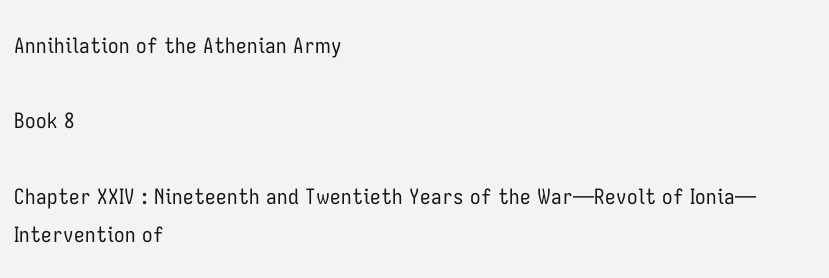Annihilation of the Athenian Army

Book 8

Chapter XXIV : Nineteenth and Twentieth Years of the War—Revolt of Ionia— Intervention of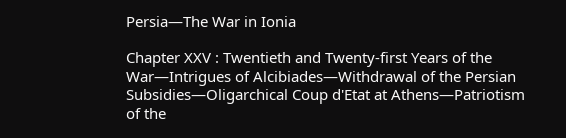Persia—The War in Ionia

Chapter XXV : Twentieth and Twenty-first Years of the War—Intrigues of Alcibiades—Withdrawal of the Persian Subsidies—Oligarchical Coup d'Etat at Athens—Patriotism of the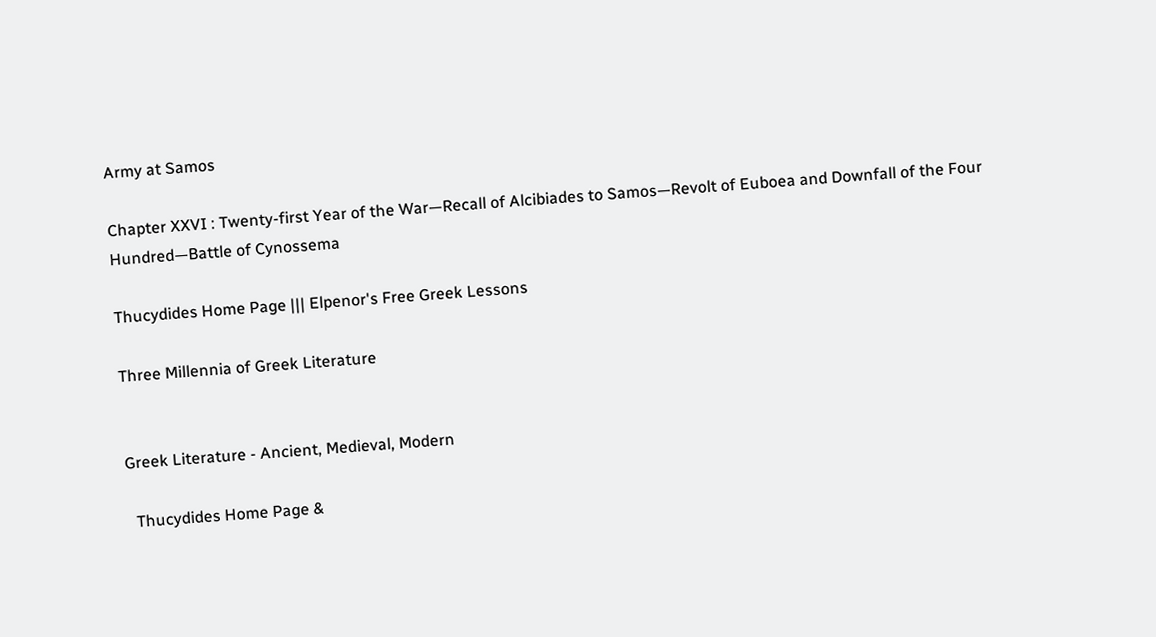Army at Samos

Chapter XXVI : Twenty-first Year of the War—Recall of Alcibiades to Samos—Revolt of Euboea and Downfall of the Four Hundred—Battle of Cynossema

Thucydides Home Page ||| Elpenor's Free Greek Lessons

Three Millennia of Greek Literature


Greek Literature - Ancient, Medieval, Modern

  Thucydides Home Page &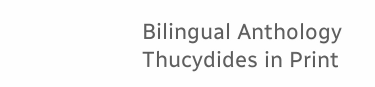Bilingual Anthology   Thucydides in Print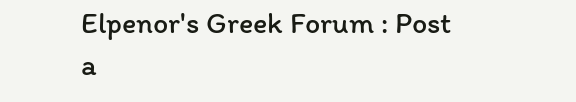Elpenor's Greek Forum : Post a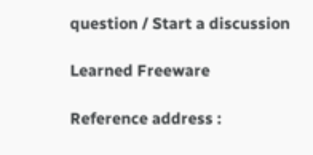question / Start a discussion

Learned Freeware

Reference address :